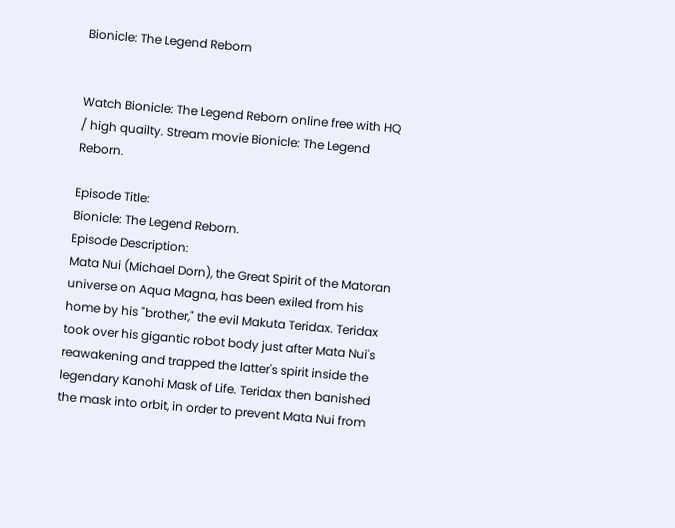Bionicle: The Legend Reborn


Watch Bionicle: The Legend Reborn online free with HQ / high quailty. Stream movie Bionicle: The Legend Reborn.

Episode Title:
Bionicle: The Legend Reborn.
Episode Description:
Mata Nui (Michael Dorn), the Great Spirit of the Matoran universe on Aqua Magna, has been exiled from his home by his "brother," the evil Makuta Teridax. Teridax took over his gigantic robot body just after Mata Nui's reawakening and trapped the latter's spirit inside the legendary Kanohi Mask of Life. Teridax then banished the mask into orbit, in order to prevent Mata Nui from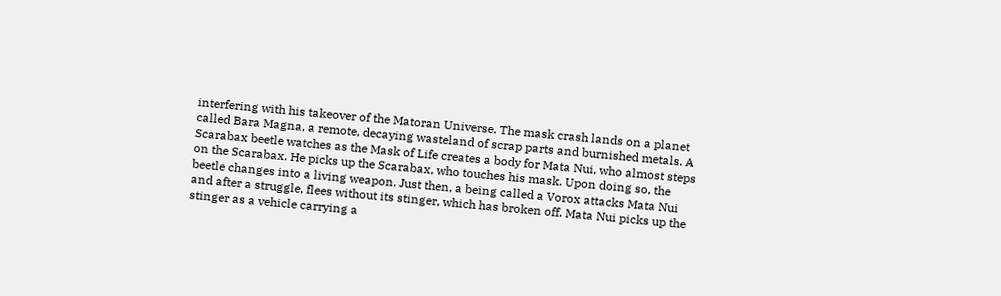interfering with his takeover of the Matoran Universe. The mask crash lands on a planet called Bara Magna, a remote, decaying wasteland of scrap parts and burnished metals. A Scarabax beetle watches as the Mask of Life creates a body for Mata Nui, who almost steps on the Scarabax. He picks up the Scarabax, who touches his mask. Upon doing so, the beetle changes into a living weapon. Just then, a being called a Vorox attacks Mata Nui and after a struggle, flees without its stinger, which has broken off. Mata Nui picks up the stinger as a vehicle carrying a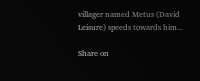villager named Metus (David Leisure) speeds towards him...

Share on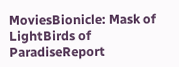MoviesBionicle: Mask of LightBirds of ParadiseReport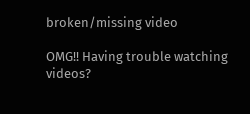broken/missing video

OMG!! Having trouble watching videos?